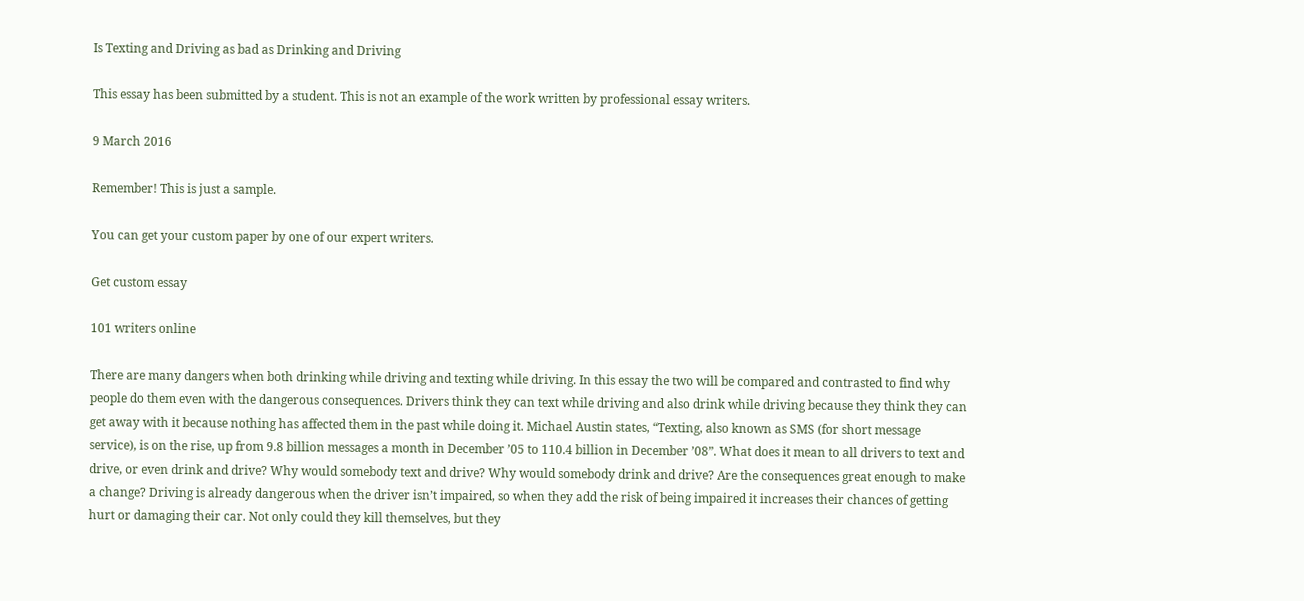Is Texting and Driving as bad as Drinking and Driving

This essay has been submitted by a student. This is not an example of the work written by professional essay writers.

9 March 2016

Remember! This is just a sample.

You can get your custom paper by one of our expert writers.

Get custom essay

101 writers online

There are many dangers when both drinking while driving and texting while driving. In this essay the two will be compared and contrasted to find why people do them even with the dangerous consequences. Drivers think they can text while driving and also drink while driving because they think they can get away with it because nothing has affected them in the past while doing it. Michael Austin states, “Texting, also known as SMS (for short message service), is on the rise, up from 9.8 billion messages a month in December ’05 to 110.4 billion in December ’08”. What does it mean to all drivers to text and drive, or even drink and drive? Why would somebody text and drive? Why would somebody drink and drive? Are the consequences great enough to make a change? Driving is already dangerous when the driver isn’t impaired, so when they add the risk of being impaired it increases their chances of getting hurt or damaging their car. Not only could they kill themselves, but they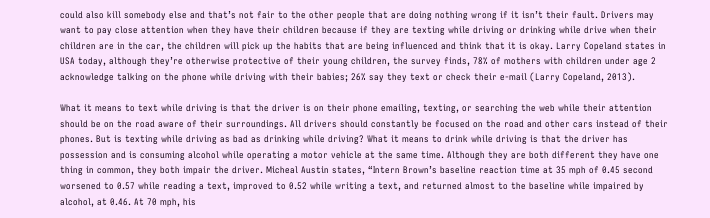could also kill somebody else and that’s not fair to the other people that are doing nothing wrong if it isn’t their fault. Drivers may want to pay close attention when they have their children because if they are texting while driving or drinking while drive when their children are in the car, the children will pick up the habits that are being influenced and think that it is okay. Larry Copeland states in USA today, although they’re otherwise protective of their young children, the survey finds, 78% of mothers with children under age 2 acknowledge talking on the phone while driving with their babies; 26% say they text or check their e-mail (Larry Copeland, 2013).

What it means to text while driving is that the driver is on their phone emailing, texting, or searching the web while their attention should be on the road aware of their surroundings. All drivers should constantly be focused on the road and other cars instead of their phones. But is texting while driving as bad as drinking while driving? What it means to drink while driving is that the driver has possession and is consuming alcohol while operating a motor vehicle at the same time. Although they are both different they have one thing in common, they both impair the driver. Micheal Austin states, “Intern Brown’s baseline reaction time at 35 mph of 0.45 second worsened to 0.57 while reading a text, improved to 0.52 while writing a text, and returned almost to the baseline while impaired by alcohol, at 0.46. At 70 mph, his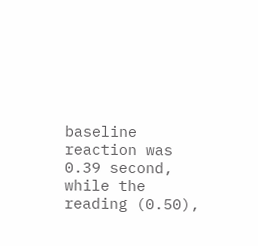baseline reaction was 0.39 second, while the reading (0.50),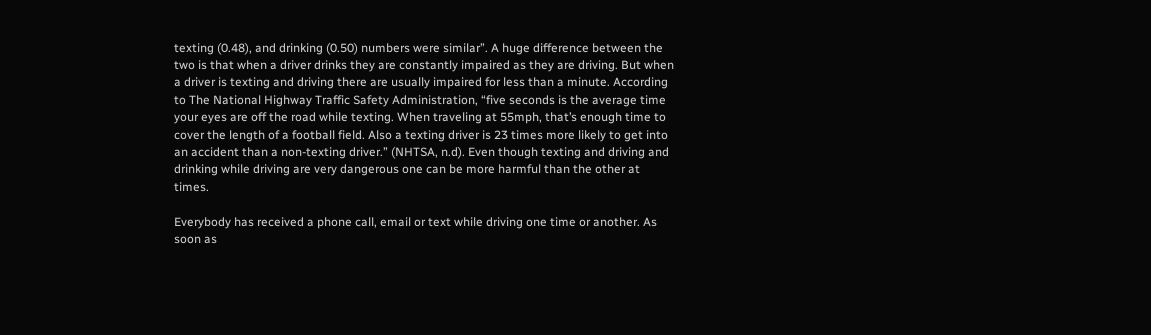texting (0.48), and drinking (0.50) numbers were similar”. A huge difference between the two is that when a driver drinks they are constantly impaired as they are driving. But when a driver is texting and driving there are usually impaired for less than a minute. According to The National Highway Traffic Safety Administration, “five seconds is the average time your eyes are off the road while texting. When traveling at 55mph, that’s enough time to cover the length of a football field. Also a texting driver is 23 times more likely to get into an accident than a non-texting driver.” (NHTSA, n.d). Even though texting and driving and drinking while driving are very dangerous one can be more harmful than the other at times.

Everybody has received a phone call, email or text while driving one time or another. As soon as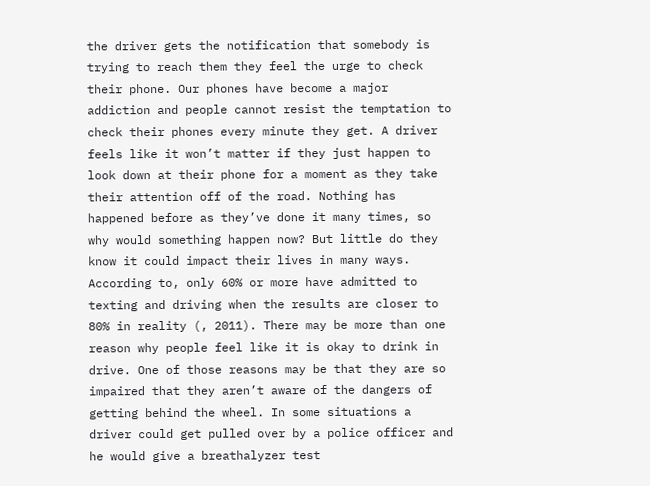the driver gets the notification that somebody is trying to reach them they feel the urge to check their phone. Our phones have become a major addiction and people cannot resist the temptation to check their phones every minute they get. A driver feels like it won’t matter if they just happen to look down at their phone for a moment as they take their attention off of the road. Nothing has happened before as they’ve done it many times, so why would something happen now? But little do they know it could impact their lives in many ways. According to, only 60% or more have admitted to texting and driving when the results are closer to 80% in reality (, 2011). There may be more than one reason why people feel like it is okay to drink in drive. One of those reasons may be that they are so impaired that they aren’t aware of the dangers of getting behind the wheel. In some situations a driver could get pulled over by a police officer and he would give a breathalyzer test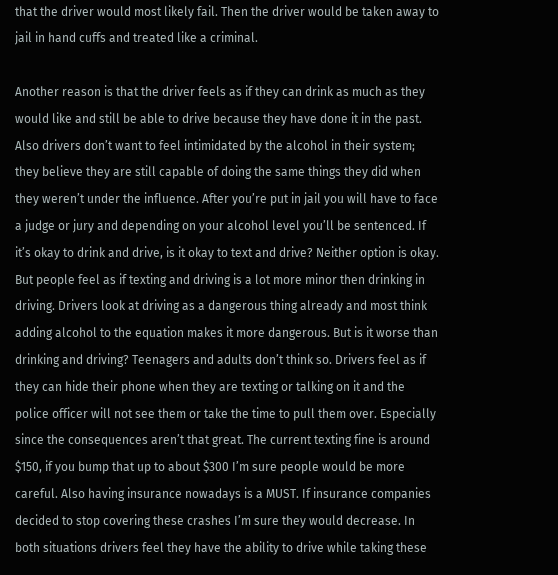that the driver would most likely fail. Then the driver would be taken away to jail in hand cuffs and treated like a criminal.

Another reason is that the driver feels as if they can drink as much as they would like and still be able to drive because they have done it in the past. Also drivers don’t want to feel intimidated by the alcohol in their system; they believe they are still capable of doing the same things they did when they weren’t under the influence. After you’re put in jail you will have to face a judge or jury and depending on your alcohol level you’ll be sentenced. If it’s okay to drink and drive, is it okay to text and drive? Neither option is okay. But people feel as if texting and driving is a lot more minor then drinking in driving. Drivers look at driving as a dangerous thing already and most think adding alcohol to the equation makes it more dangerous. But is it worse than drinking and driving? Teenagers and adults don’t think so. Drivers feel as if they can hide their phone when they are texting or talking on it and the police officer will not see them or take the time to pull them over. Especially since the consequences aren’t that great. The current texting fine is around $150, if you bump that up to about $300 I’m sure people would be more careful. Also having insurance nowadays is a MUST. If insurance companies decided to stop covering these crashes I’m sure they would decrease. In both situations drivers feel they have the ability to drive while taking these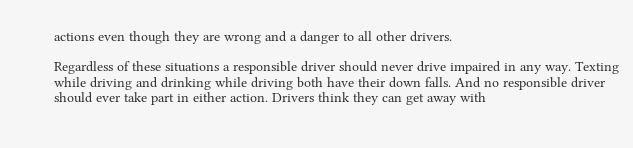actions even though they are wrong and a danger to all other drivers.

Regardless of these situations a responsible driver should never drive impaired in any way. Texting while driving and drinking while driving both have their down falls. And no responsible driver should ever take part in either action. Drivers think they can get away with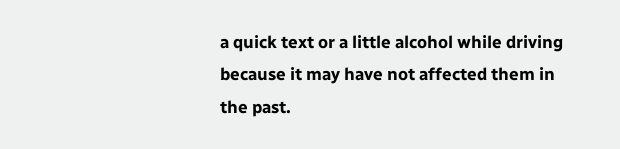a quick text or a little alcohol while driving because it may have not affected them in the past.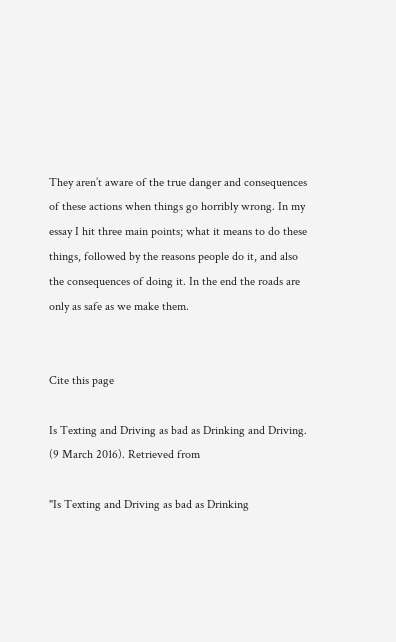They aren’t aware of the true danger and consequences of these actions when things go horribly wrong. In my essay I hit three main points; what it means to do these things, followed by the reasons people do it, and also the consequences of doing it. In the end the roads are only as safe as we make them.


Cite this page

Is Texting and Driving as bad as Drinking and Driving. (9 March 2016). Retrieved from

"Is Texting and Driving as bad as Drinking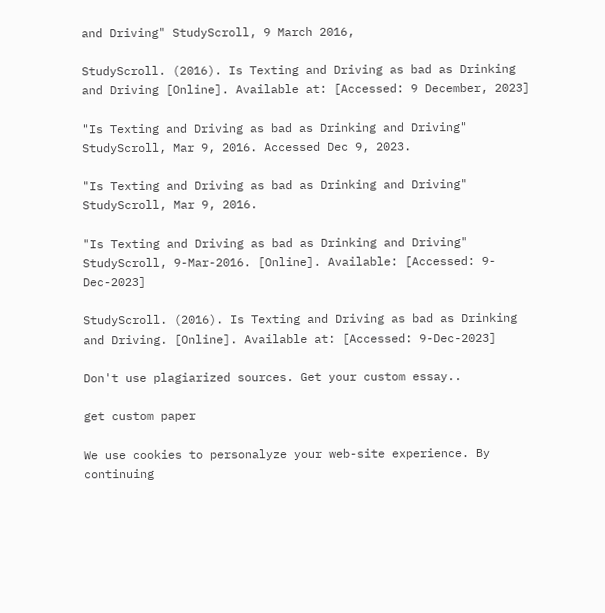and Driving" StudyScroll, 9 March 2016,

StudyScroll. (2016). Is Texting and Driving as bad as Drinking and Driving [Online]. Available at: [Accessed: 9 December, 2023]

"Is Texting and Driving as bad as Drinking and Driving" StudyScroll, Mar 9, 2016. Accessed Dec 9, 2023.

"Is Texting and Driving as bad as Drinking and Driving" StudyScroll, Mar 9, 2016.

"Is Texting and Driving as bad as Drinking and Driving" StudyScroll, 9-Mar-2016. [Online]. Available: [Accessed: 9-Dec-2023]

StudyScroll. (2016). Is Texting and Driving as bad as Drinking and Driving. [Online]. Available at: [Accessed: 9-Dec-2023]

Don't use plagiarized sources. Get your custom essay..

get custom paper

We use cookies to personalyze your web-site experience. By continuing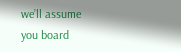we’ll assume you board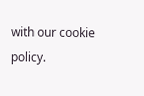with our cookie policy.